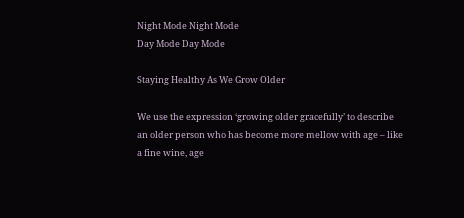Night Mode Night Mode
Day Mode Day Mode

Staying Healthy As We Grow Older

We use the expression ‘growing older gracefully’ to describe an older person who has become more mellow with age – like a fine wine, age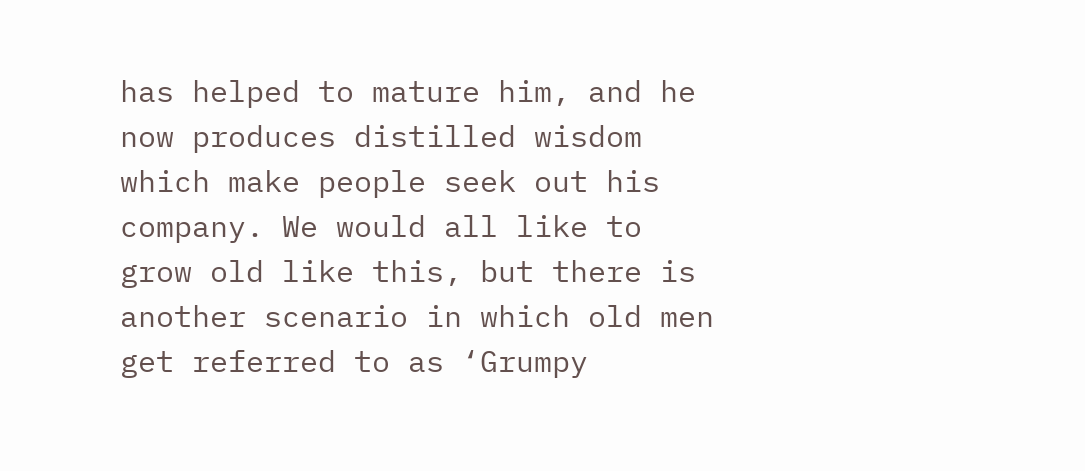has helped to mature him, and he now produces distilled wisdom which make people seek out his company. We would all like to grow old like this, but there is another scenario in which old men get referred to as ‘Grumpy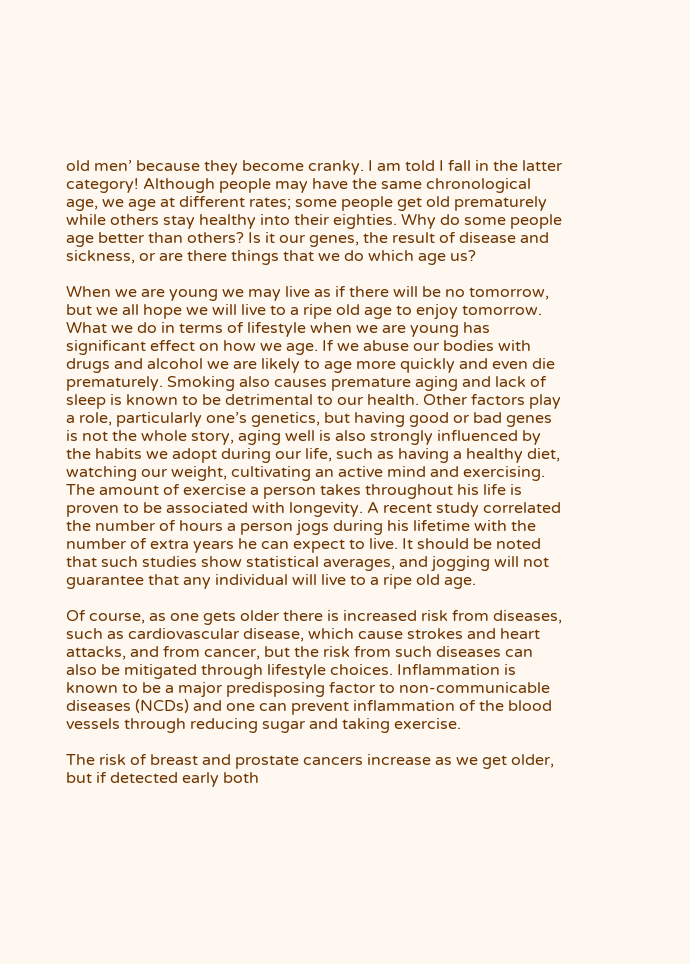old men’ because they become cranky. I am told I fall in the latter category! Although people may have the same chronological age, we age at different rates; some people get old prematurely while others stay healthy into their eighties. Why do some people age better than others? Is it our genes, the result of disease and sickness, or are there things that we do which age us?

When we are young we may live as if there will be no tomorrow, but we all hope we will live to a ripe old age to enjoy tomorrow. What we do in terms of lifestyle when we are young has significant effect on how we age. If we abuse our bodies with drugs and alcohol we are likely to age more quickly and even die prematurely. Smoking also causes premature aging and lack of sleep is known to be detrimental to our health. Other factors play a role, particularly one’s genetics, but having good or bad genes is not the whole story, aging well is also strongly influenced by the habits we adopt during our life, such as having a healthy diet, watching our weight, cultivating an active mind and exercising. The amount of exercise a person takes throughout his life is proven to be associated with longevity. A recent study correlated the number of hours a person jogs during his lifetime with the number of extra years he can expect to live. It should be noted that such studies show statistical averages, and jogging will not guarantee that any individual will live to a ripe old age.

Of course, as one gets older there is increased risk from diseases, such as cardiovascular disease, which cause strokes and heart attacks, and from cancer, but the risk from such diseases can also be mitigated through lifestyle choices. Inflammation is known to be a major predisposing factor to non-communicable diseases (NCDs) and one can prevent inflammation of the blood vessels through reducing sugar and taking exercise.

The risk of breast and prostate cancers increase as we get older, but if detected early both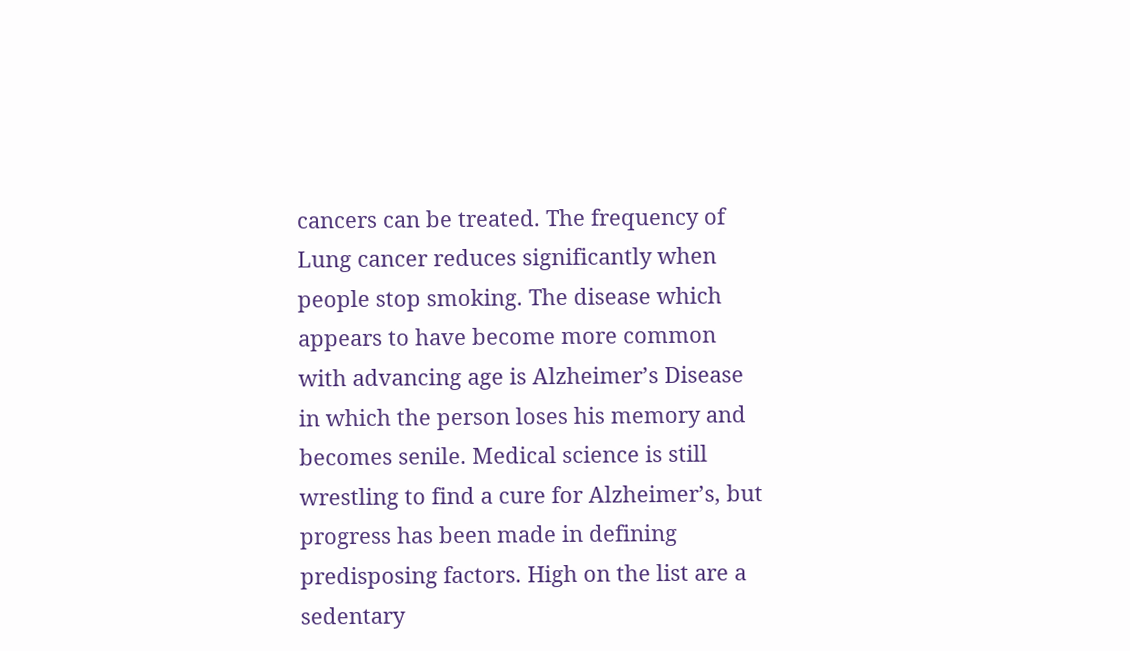cancers can be treated. The frequency of Lung cancer reduces significantly when people stop smoking. The disease which appears to have become more common with advancing age is Alzheimer’s Disease in which the person loses his memory and becomes senile. Medical science is still wrestling to find a cure for Alzheimer’s, but progress has been made in defining predisposing factors. High on the list are a sedentary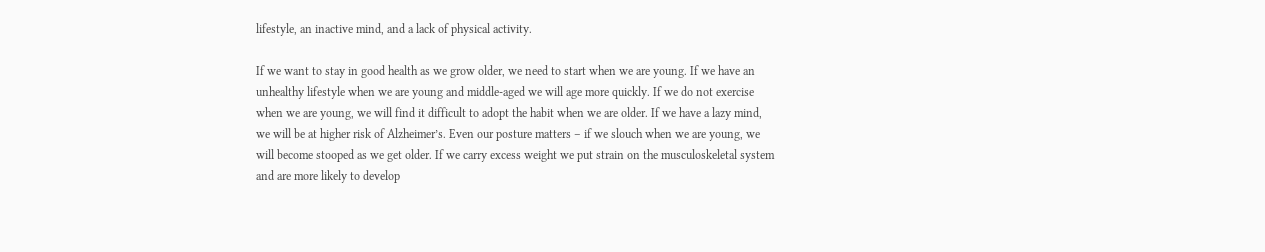lifestyle, an inactive mind, and a lack of physical activity.

If we want to stay in good health as we grow older, we need to start when we are young. If we have an unhealthy lifestyle when we are young and middle-aged we will age more quickly. If we do not exercise when we are young, we will find it difficult to adopt the habit when we are older. If we have a lazy mind, we will be at higher risk of Alzheimer’s. Even our posture matters – if we slouch when we are young, we will become stooped as we get older. If we carry excess weight we put strain on the musculoskeletal system and are more likely to develop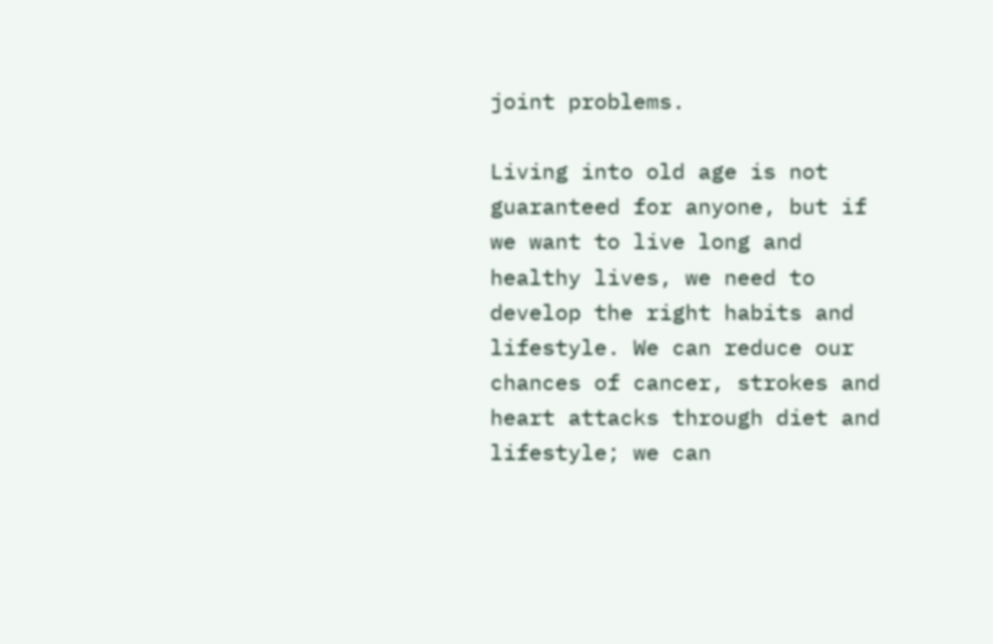joint problems.

Living into old age is not guaranteed for anyone, but if we want to live long and healthy lives, we need to develop the right habits and lifestyle. We can reduce our chances of cancer, strokes and heart attacks through diet and lifestyle; we can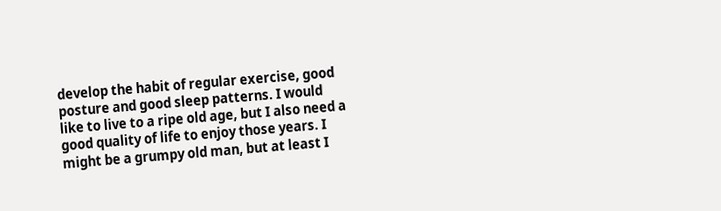develop the habit of regular exercise, good posture and good sleep patterns. I would like to live to a ripe old age, but I also need a good quality of life to enjoy those years. I might be a grumpy old man, but at least I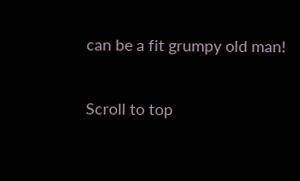can be a fit grumpy old man!

Scroll to top